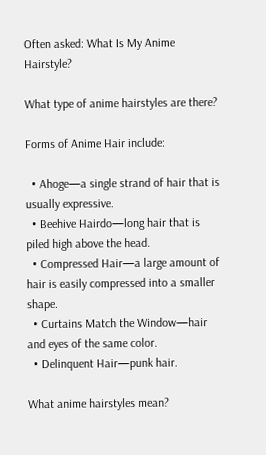Often asked: What Is My Anime Hairstyle?

What type of anime hairstyles are there?

Forms of Anime Hair include:

  • Ahoge—a single strand of hair that is usually expressive.
  • Beehive Hairdo—long hair that is piled high above the head.
  • Compressed Hair—a large amount of hair is easily compressed into a smaller shape.
  • Curtains Match the Window—hair and eyes of the same color.
  • Delinquent Hair—punk hair.

What anime hairstyles mean?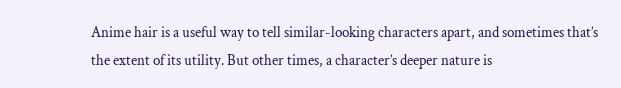Anime hair is a useful way to tell similar-looking characters apart, and sometimes that’s the extent of its utility. But other times, a character’s deeper nature is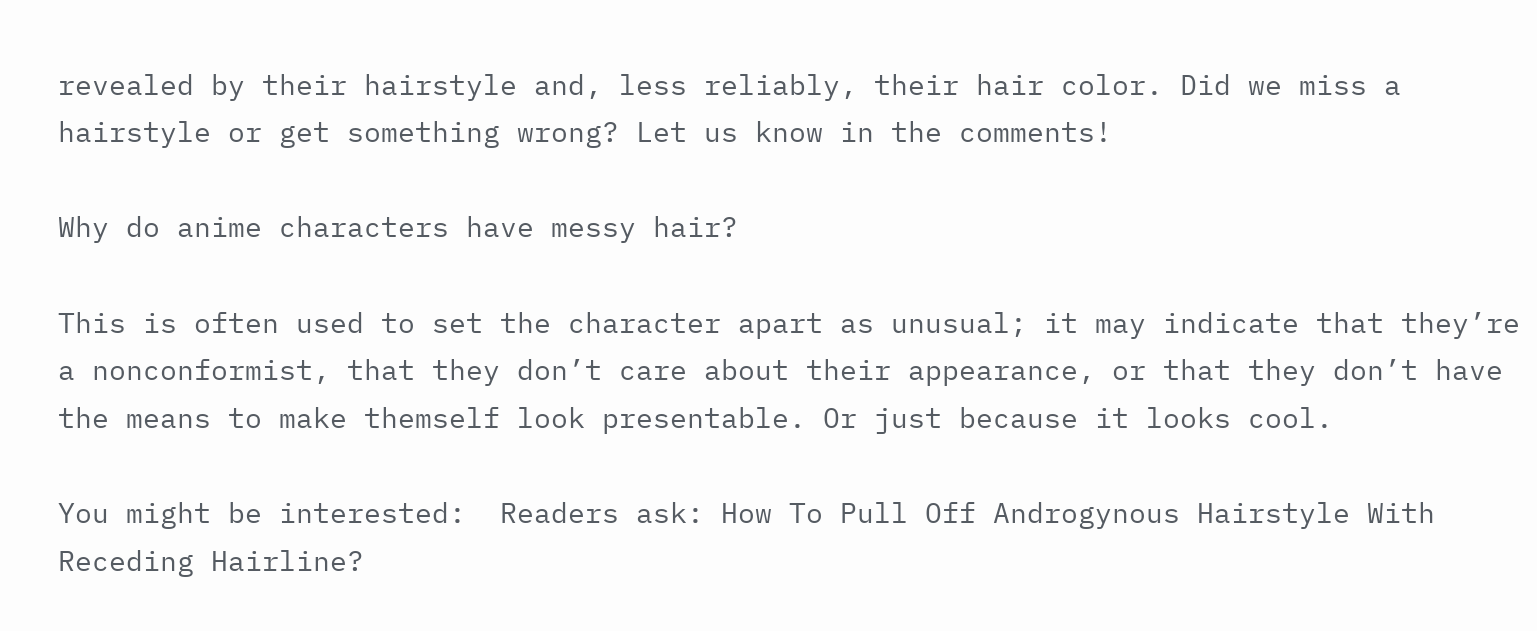revealed by their hairstyle and, less reliably, their hair color. Did we miss a hairstyle or get something wrong? Let us know in the comments!

Why do anime characters have messy hair?

This is often used to set the character apart as unusual; it may indicate that they’re a nonconformist, that they don’t care about their appearance, or that they don’t have the means to make themself look presentable. Or just because it looks cool.

You might be interested:  Readers ask: How To Pull Off Androgynous Hairstyle With Receding Hairline?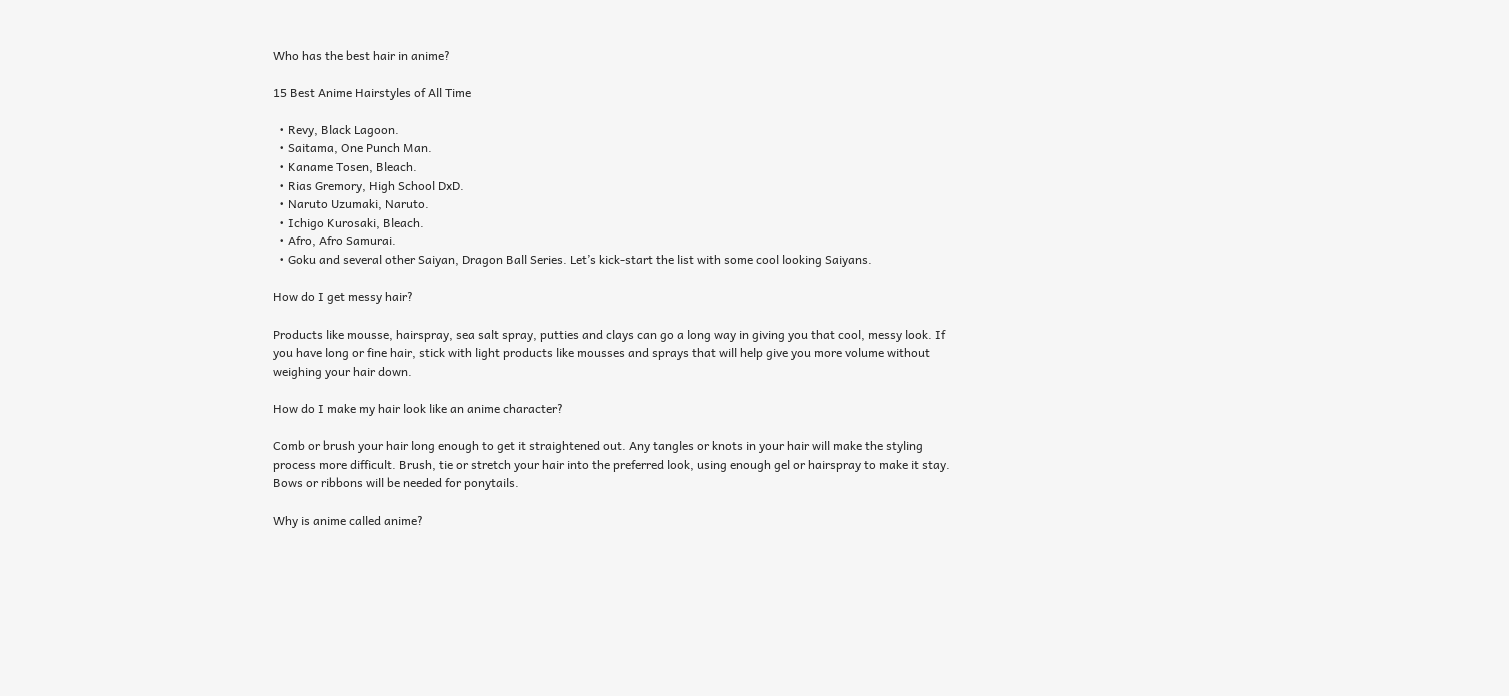Who has the best hair in anime?

15 Best Anime Hairstyles of All Time

  • Revy, Black Lagoon.
  • Saitama, One Punch Man.
  • Kaname Tosen, Bleach.
  • Rias Gremory, High School DxD.
  • Naruto Uzumaki, Naruto.
  • Ichigo Kurosaki, Bleach.
  • Afro, Afro Samurai.
  • Goku and several other Saiyan, Dragon Ball Series. Let’s kick-start the list with some cool looking Saiyans.

How do I get messy hair?

Products like mousse, hairspray, sea salt spray, putties and clays can go a long way in giving you that cool, messy look. If you have long or fine hair, stick with light products like mousses and sprays that will help give you more volume without weighing your hair down.

How do I make my hair look like an anime character?

Comb or brush your hair long enough to get it straightened out. Any tangles or knots in your hair will make the styling process more difficult. Brush, tie or stretch your hair into the preferred look, using enough gel or hairspray to make it stay. Bows or ribbons will be needed for ponytails.

Why is anime called anime?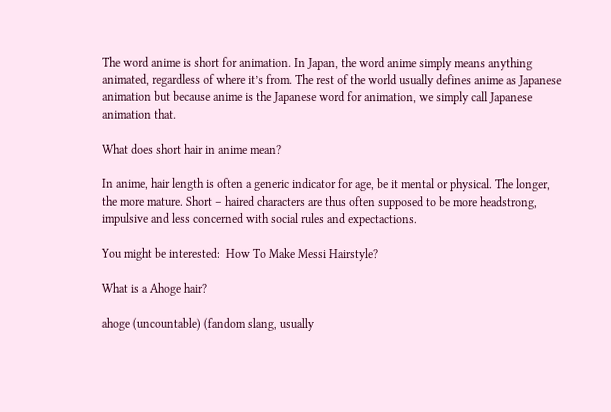The word anime is short for animation. In Japan, the word anime simply means anything animated, regardless of where it’s from. The rest of the world usually defines anime as Japanese animation but because anime is the Japanese word for animation, we simply call Japanese animation that.

What does short hair in anime mean?

In anime, hair length is often a generic indicator for age, be it mental or physical. The longer, the more mature. Short – haired characters are thus often supposed to be more headstrong, impulsive and less concerned with social rules and expectactions.

You might be interested:  How To Make Messi Hairstyle?

What is a Ahoge hair?

ahoge (uncountable) (fandom slang, usually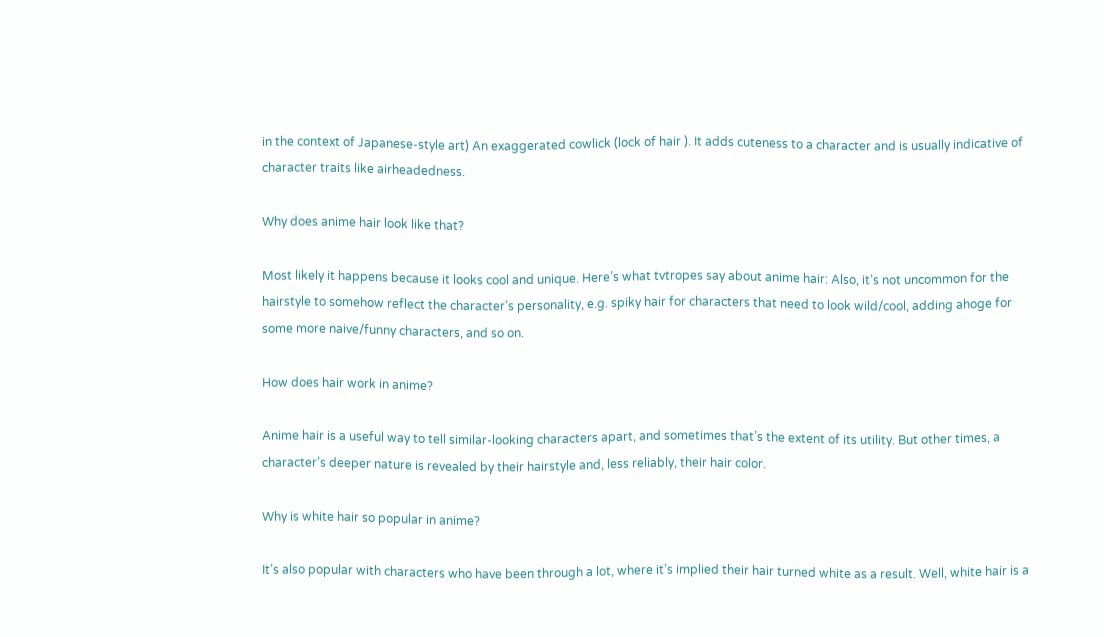in the context of Japanese-style art) An exaggerated cowlick (lock of hair ). It adds cuteness to a character and is usually indicative of character traits like airheadedness.

Why does anime hair look like that?

Most likely it happens because it looks cool and unique. Here’s what tvtropes say about anime hair: Also, it’s not uncommon for the hairstyle to somehow reflect the character’s personality, e.g. spiky hair for characters that need to look wild/cool, adding ahoge for some more naive/funny characters, and so on.

How does hair work in anime?

Anime hair is a useful way to tell similar-looking characters apart, and sometimes that’s the extent of its utility. But other times, a character’s deeper nature is revealed by their hairstyle and, less reliably, their hair color.

Why is white hair so popular in anime?

It’s also popular with characters who have been through a lot, where it’s implied their hair turned white as a result. Well, white hair is a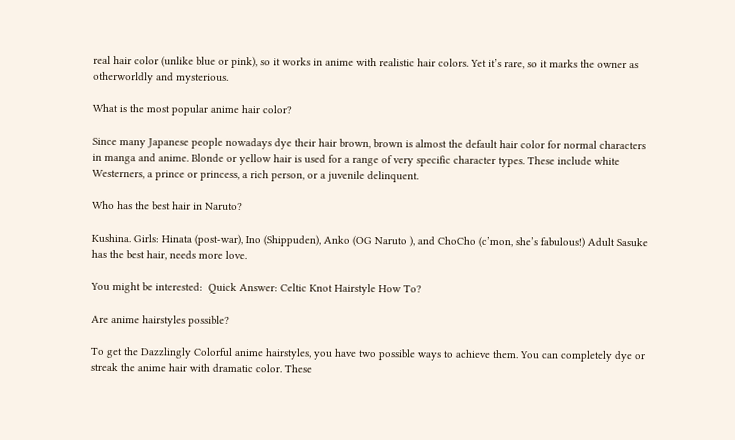real hair color (unlike blue or pink), so it works in anime with realistic hair colors. Yet it’s rare, so it marks the owner as otherworldly and mysterious.

What is the most popular anime hair color?

Since many Japanese people nowadays dye their hair brown, brown is almost the default hair color for normal characters in manga and anime. Blonde or yellow hair is used for a range of very specific character types. These include white Westerners, a prince or princess, a rich person, or a juvenile delinquent.

Who has the best hair in Naruto?

Kushina. Girls: Hinata (post-war), Ino (Shippuden), Anko (OG Naruto ), and ChoCho (c’mon, she’s fabulous!) Adult Sasuke has the best hair, needs more love.

You might be interested:  Quick Answer: Celtic Knot Hairstyle How To?

Are anime hairstyles possible?

To get the Dazzlingly Colorful anime hairstyles, you have two possible ways to achieve them. You can completely dye or streak the anime hair with dramatic color. These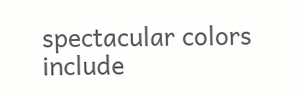spectacular colors include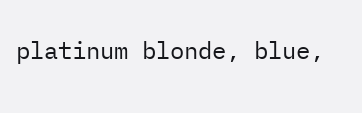platinum blonde, blue,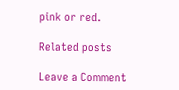pink or red.

Related posts

Leave a Comment